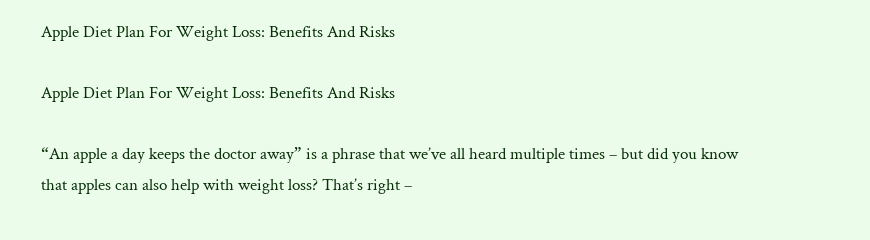Apple Diet Plan For Weight Loss: Benefits And Risks

Apple Diet Plan For Weight Loss: Benefits And Risks

“An apple a day keeps the doctor away” is a phrase that we’ve all heard multiple times – but did you know that apples can also help with weight loss? That’s right –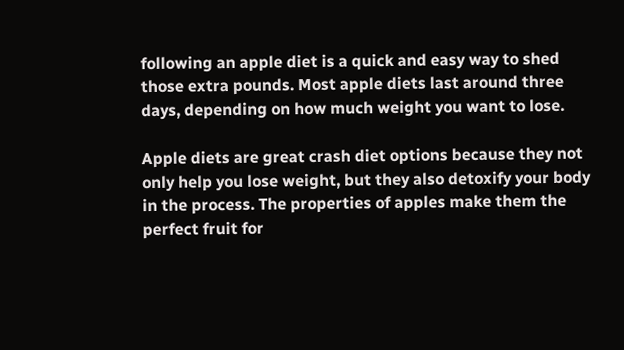following an apple diet is a quick and easy way to shed those extra pounds. Most apple diets last around three days, depending on how much weight you want to lose.

Apple diets are great crash diet options because they not only help you lose weight, but they also detoxify your body in the process. The properties of apples make them the perfect fruit for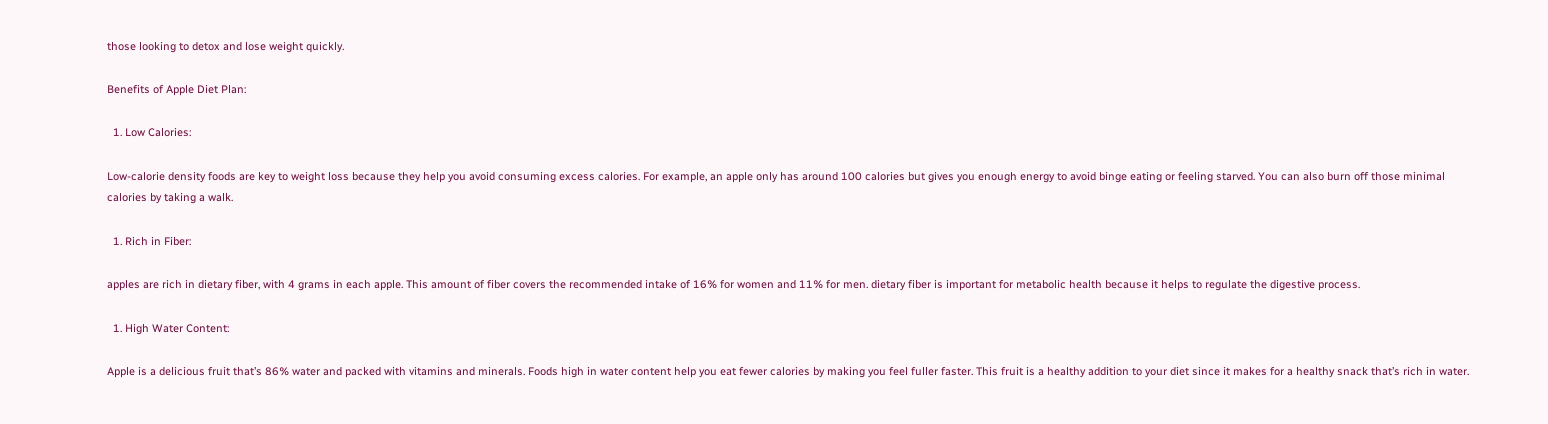those looking to detox and lose weight quickly.

Benefits of Apple Diet Plan:

  1. Low Calories:

Low-calorie density foods are key to weight loss because they help you avoid consuming excess calories. For example, an apple only has around 100 calories but gives you enough energy to avoid binge eating or feeling starved. You can also burn off those minimal calories by taking a walk.

  1. Rich in Fiber:

apples are rich in dietary fiber, with 4 grams in each apple. This amount of fiber covers the recommended intake of 16% for women and 11% for men. dietary fiber is important for metabolic health because it helps to regulate the digestive process.

  1. High Water Content:

Apple is a delicious fruit that’s 86% water and packed with vitamins and minerals. Foods high in water content help you eat fewer calories by making you feel fuller faster. This fruit is a healthy addition to your diet since it makes for a healthy snack that’s rich in water.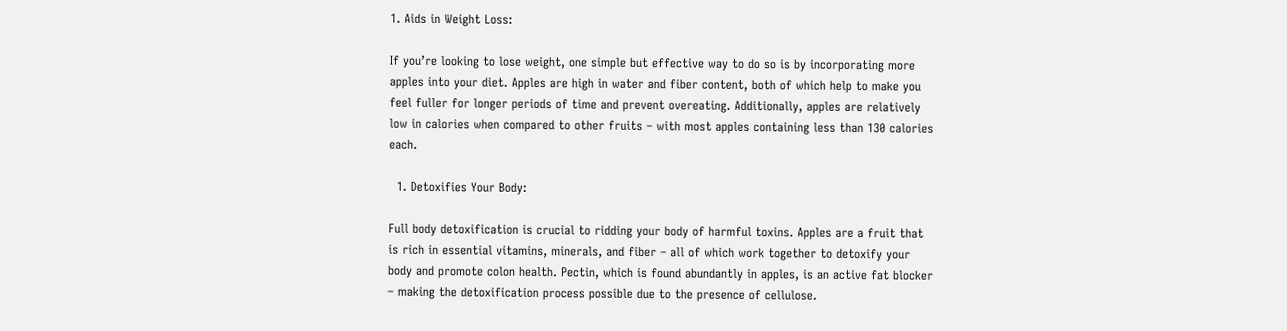1. Aids in Weight Loss:

If you’re looking to lose weight, one simple but effective way to do so is by incorporating more apples into your diet. Apples are high in water and fiber content, both of which help to make you feel fuller for longer periods of time and prevent overeating. Additionally, apples are relatively low in calories when compared to other fruits – with most apples containing less than 130 calories each.

  1. Detoxifies Your Body:

Full body detoxification is crucial to ridding your body of harmful toxins. Apples are a fruit that is rich in essential vitamins, minerals, and fiber – all of which work together to detoxify your body and promote colon health. Pectin, which is found abundantly in apples, is an active fat blocker – making the detoxification process possible due to the presence of cellulose.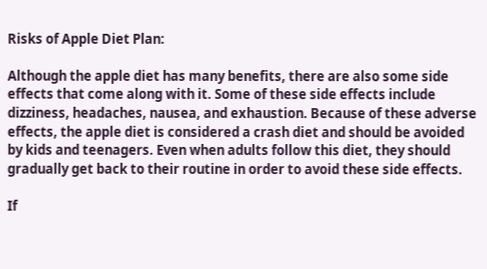Risks of Apple Diet Plan:

Although the apple diet has many benefits, there are also some side effects that come along with it. Some of these side effects include dizziness, headaches, nausea, and exhaustion. Because of these adverse effects, the apple diet is considered a crash diet and should be avoided by kids and teenagers. Even when adults follow this diet, they should gradually get back to their routine in order to avoid these side effects.

If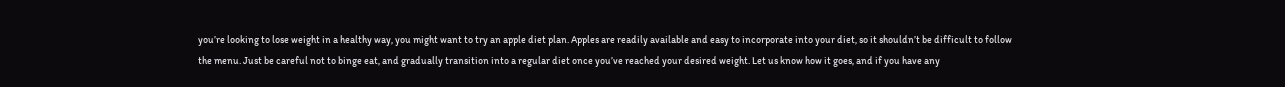you’re looking to lose weight in a healthy way, you might want to try an apple diet plan. Apples are readily available and easy to incorporate into your diet, so it shouldn’t be difficult to follow the menu. Just be careful not to binge eat, and gradually transition into a regular diet once you’ve reached your desired weight. Let us know how it goes, and if you have any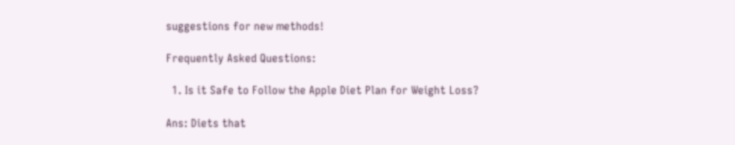suggestions for new methods!

Frequently Asked Questions:

  1. Is it Safe to Follow the Apple Diet Plan for Weight Loss?

Ans: Diets that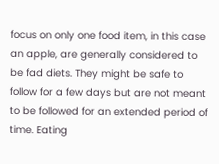focus on only one food item, in this case an apple, are generally considered to be fad diets. They might be safe to follow for a few days but are not meant to be followed for an extended period of time. Eating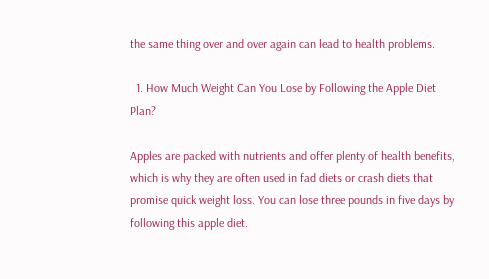the same thing over and over again can lead to health problems.

  1. How Much Weight Can You Lose by Following the Apple Diet Plan?

Apples are packed with nutrients and offer plenty of health benefits, which is why they are often used in fad diets or crash diets that promise quick weight loss. You can lose three pounds in five days by following this apple diet.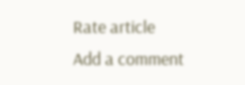Rate article
Add a comment